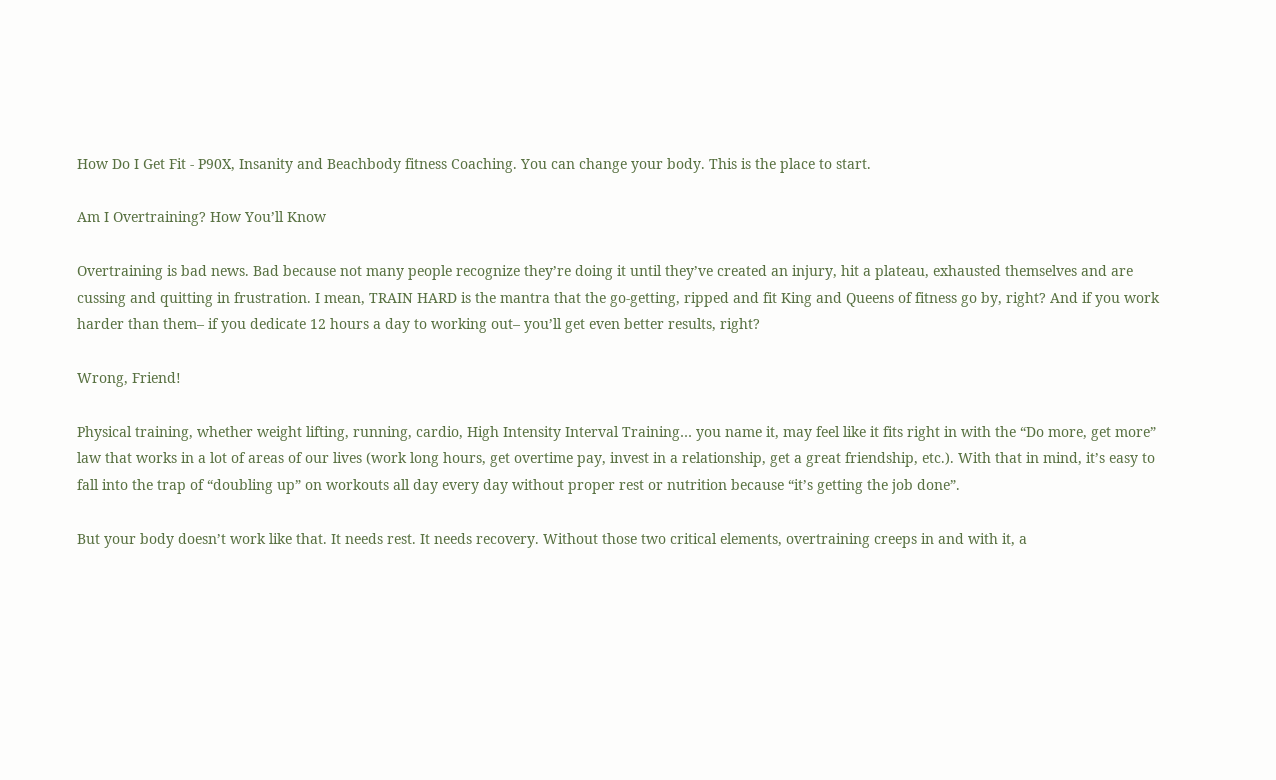How Do I Get Fit - P90X, Insanity and Beachbody fitness Coaching. You can change your body. This is the place to start.

Am I Overtraining? How You’ll Know

Overtraining is bad news. Bad because not many people recognize they’re doing it until they’ve created an injury, hit a plateau, exhausted themselves and are cussing and quitting in frustration. I mean, TRAIN HARD is the mantra that the go-getting, ripped and fit King and Queens of fitness go by, right? And if you work harder than them– if you dedicate 12 hours a day to working out– you’ll get even better results, right?

Wrong, Friend!

Physical training, whether weight lifting, running, cardio, High Intensity Interval Training… you name it, may feel like it fits right in with the “Do more, get more” law that works in a lot of areas of our lives (work long hours, get overtime pay, invest in a relationship, get a great friendship, etc.). With that in mind, it’s easy to fall into the trap of “doubling up” on workouts all day every day without proper rest or nutrition because “it’s getting the job done”.

But your body doesn’t work like that. It needs rest. It needs recovery. Without those two critical elements, overtraining creeps in and with it, a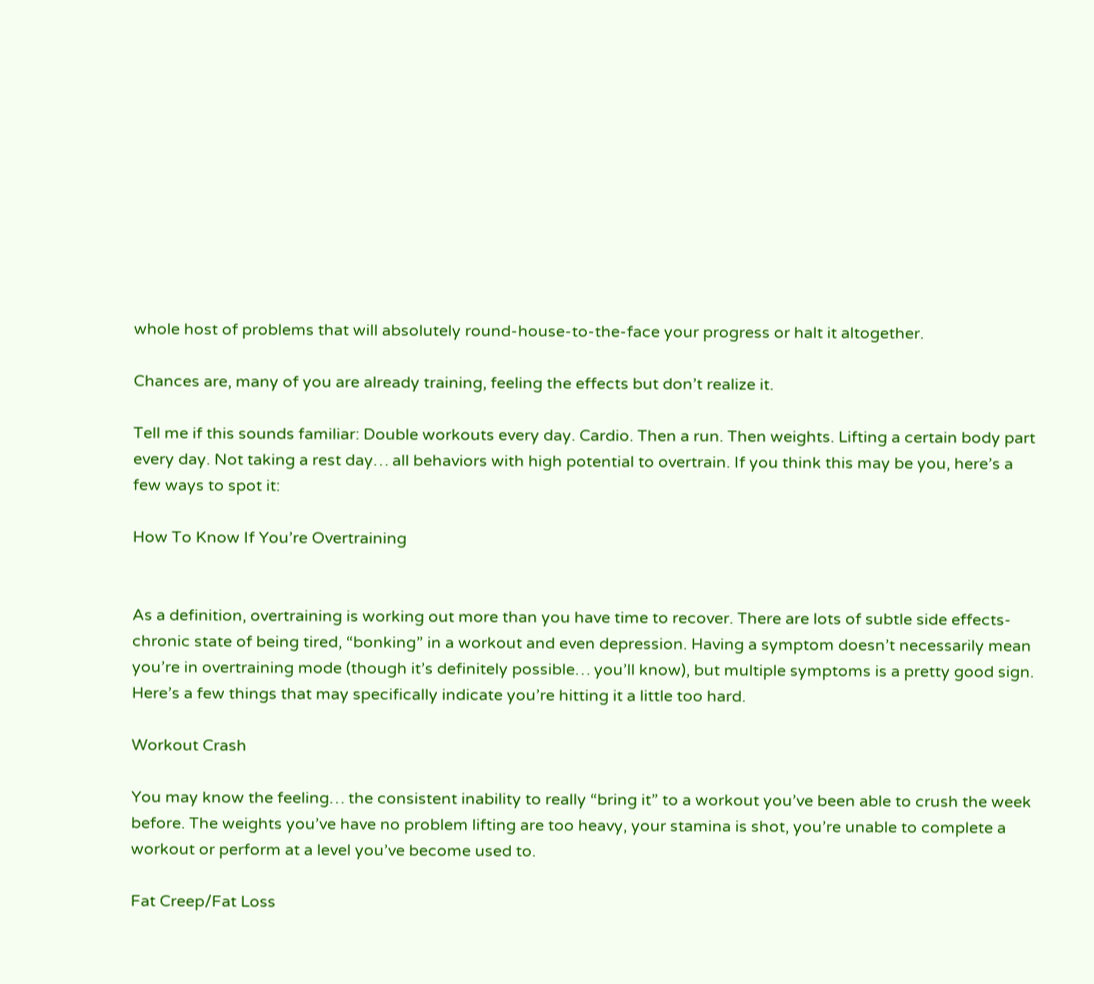whole host of problems that will absolutely round-house-to-the-face your progress or halt it altogether.

Chances are, many of you are already training, feeling the effects but don’t realize it.

Tell me if this sounds familiar: Double workouts every day. Cardio. Then a run. Then weights. Lifting a certain body part every day. Not taking a rest day… all behaviors with high potential to overtrain. If you think this may be you, here’s a few ways to spot it:

How To Know If You’re Overtraining


As a definition, overtraining is working out more than you have time to recover. There are lots of subtle side effects- chronic state of being tired, “bonking” in a workout and even depression. Having a symptom doesn’t necessarily mean you’re in overtraining mode (though it’s definitely possible… you’ll know), but multiple symptoms is a pretty good sign. Here’s a few things that may specifically indicate you’re hitting it a little too hard.

Workout Crash

You may know the feeling… the consistent inability to really “bring it” to a workout you’ve been able to crush the week before. The weights you’ve have no problem lifting are too heavy, your stamina is shot, you’re unable to complete a workout or perform at a level you’ve become used to.

Fat Creep/Fat Loss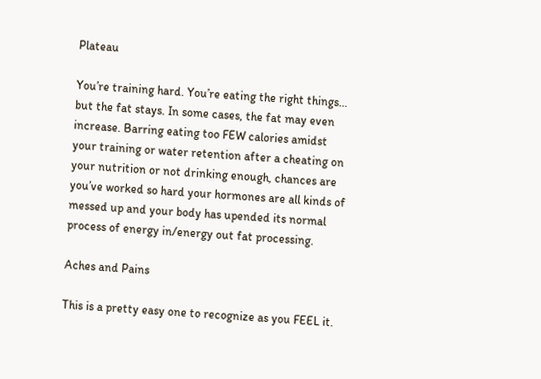Plateau

You’re training hard. You’re eating the right things… but the fat stays. In some cases, the fat may even increase. Barring eating too FEW calories amidst your training or water retention after a cheating on your nutrition or not drinking enough, chances are you’ve worked so hard your hormones are all kinds of messed up and your body has upended its normal process of energy in/energy out fat processing.

Aches and Pains

This is a pretty easy one to recognize as you FEEL it.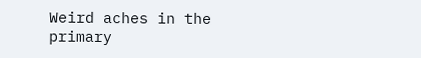Weird aches in the primary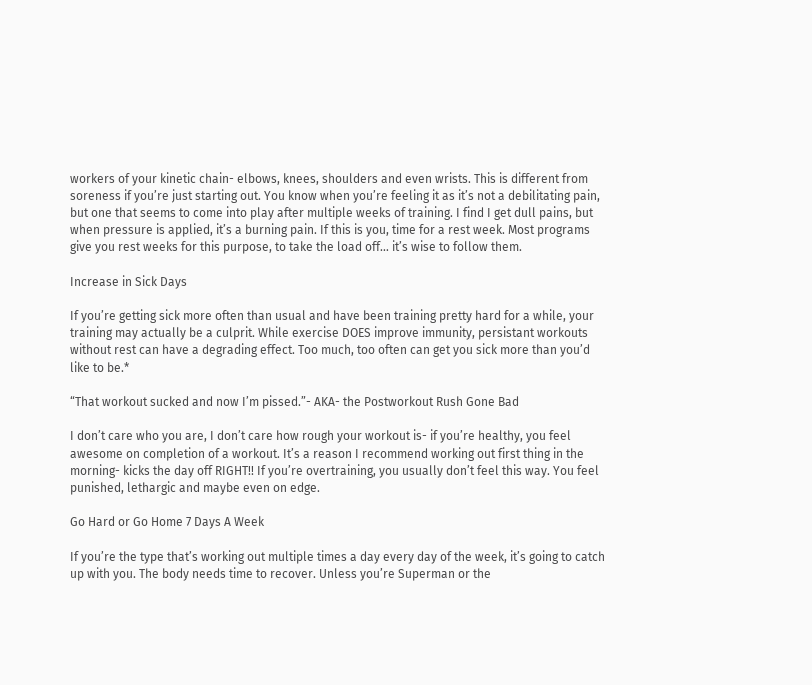workers of your kinetic chain- elbows, knees, shoulders and even wrists. This is different from soreness if you’re just starting out. You know when you’re feeling it as it’s not a debilitating pain, but one that seems to come into play after multiple weeks of training. I find I get dull pains, but when pressure is applied, it’s a burning pain. If this is you, time for a rest week. Most programs give you rest weeks for this purpose, to take the load off… it’s wise to follow them.

Increase in Sick Days

If you’re getting sick more often than usual and have been training pretty hard for a while, your training may actually be a culprit. While exercise DOES improve immunity, persistant workouts without rest can have a degrading effect. Too much, too often can get you sick more than you’d like to be.*

“That workout sucked and now I’m pissed.”- AKA- the Postworkout Rush Gone Bad

I don’t care who you are, I don’t care how rough your workout is- if you’re healthy, you feel awesome on completion of a workout. It’s a reason I recommend working out first thing in the morning- kicks the day off RIGHT!! If you’re overtraining, you usually don’t feel this way. You feel punished, lethargic and maybe even on edge.

Go Hard or Go Home 7 Days A Week

If you’re the type that’s working out multiple times a day every day of the week, it’s going to catch up with you. The body needs time to recover. Unless you’re Superman or the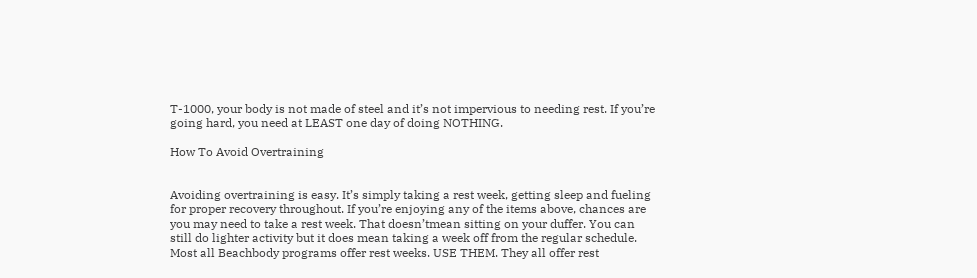T-1000, your body is not made of steel and it’s not impervious to needing rest. If you’re going hard, you need at LEAST one day of doing NOTHING.

How To Avoid Overtraining


Avoiding overtraining is easy. It’s simply taking a rest week, getting sleep and fueling for proper recovery throughout. If you’re enjoying any of the items above, chances are you may need to take a rest week. That doesn’tmean sitting on your duffer. You can still do lighter activity but it does mean taking a week off from the regular schedule. Most all Beachbody programs offer rest weeks. USE THEM. They all offer rest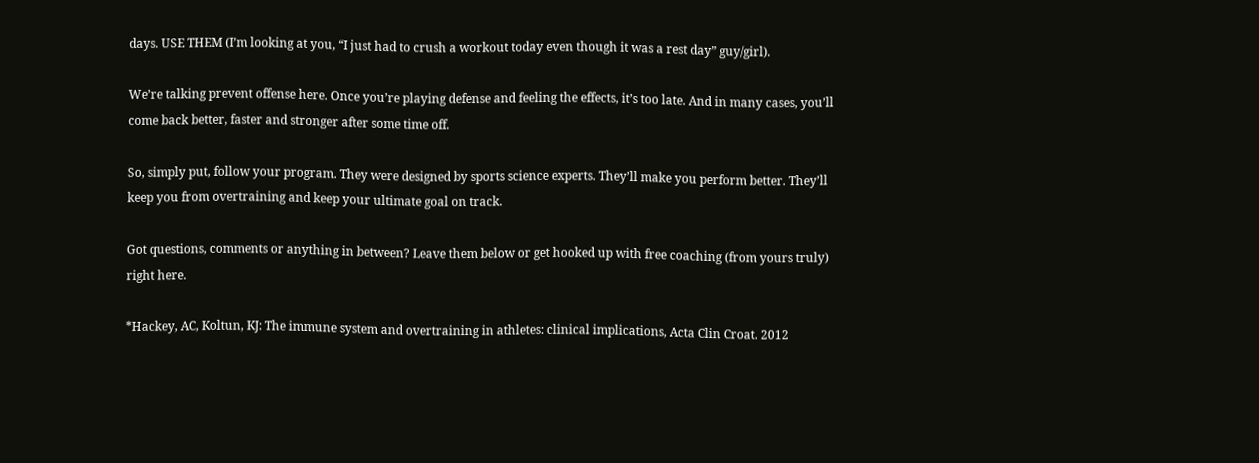days. USE THEM (I’m looking at you, “I just had to crush a workout today even though it was a rest day” guy/girl).

We’re talking prevent offense here. Once you’re playing defense and feeling the effects, it’s too late. And in many cases, you’ll come back better, faster and stronger after some time off.

So, simply put, follow your program. They were designed by sports science experts. They’ll make you perform better. They’ll keep you from overtraining and keep your ultimate goal on track.

Got questions, comments or anything in between? Leave them below or get hooked up with free coaching (from yours truly) right here.

*Hackey, AC, Koltun, KJ: The immune system and overtraining in athletes: clinical implications, Acta Clin Croat. 2012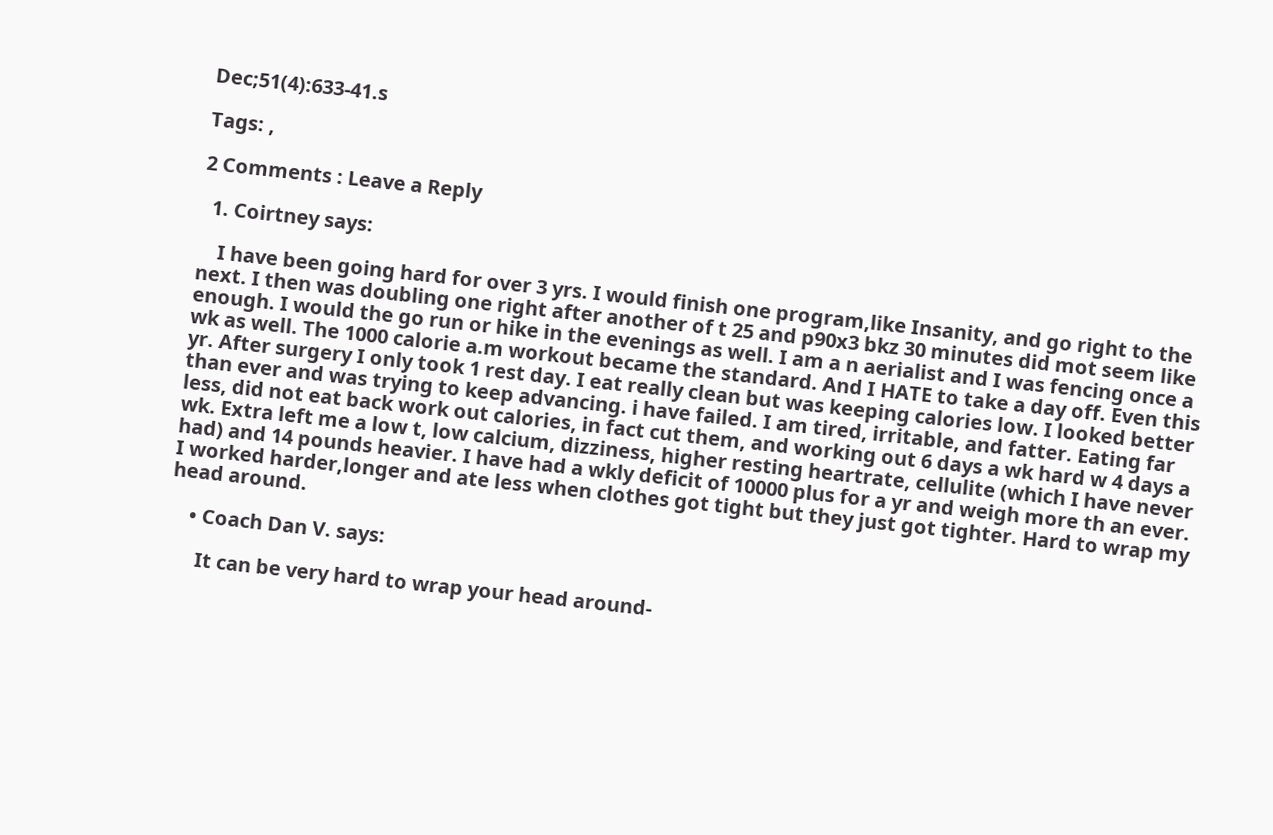Dec;51(4):633-41.s

Tags: ,

2 Comments : Leave a Reply

  1. Coirtney says:

    I have been going hard for over 3 yrs. I would finish one program,like Insanity, and go right to the next. I then was doubling one right after another of t 25 and p90x3 bkz 30 minutes did mot seem like enough. I would the go run or hike in the evenings as well. I am a n aerialist and I was fencing once a wk as well. The 1000 calorie a.m workout became the standard. And I HATE to take a day off. Even this yr. After surgery I only took 1 rest day. I eat really clean but was keeping calories low. I looked better than ever and was trying to keep advancing. i have failed. I am tired, irritable, and fatter. Eating far less, did not eat back work out calories, in fact cut them, and working out 6 days a wk hard w 4 days a wk. Extra left me a low t, low calcium, dizziness, higher resting heartrate, cellulite (which I have never had) and 14 pounds heavier. I have had a wkly deficit of 10000 plus for a yr and weigh more th an ever. I worked harder,longer and ate less when clothes got tight but they just got tighter. Hard to wrap my head around.

    • Coach Dan V. says:

      It can be very hard to wrap your head around-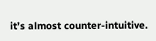it’s almost counter-intuitive.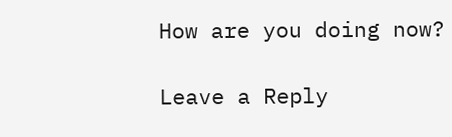How are you doing now?

Leave a Reply